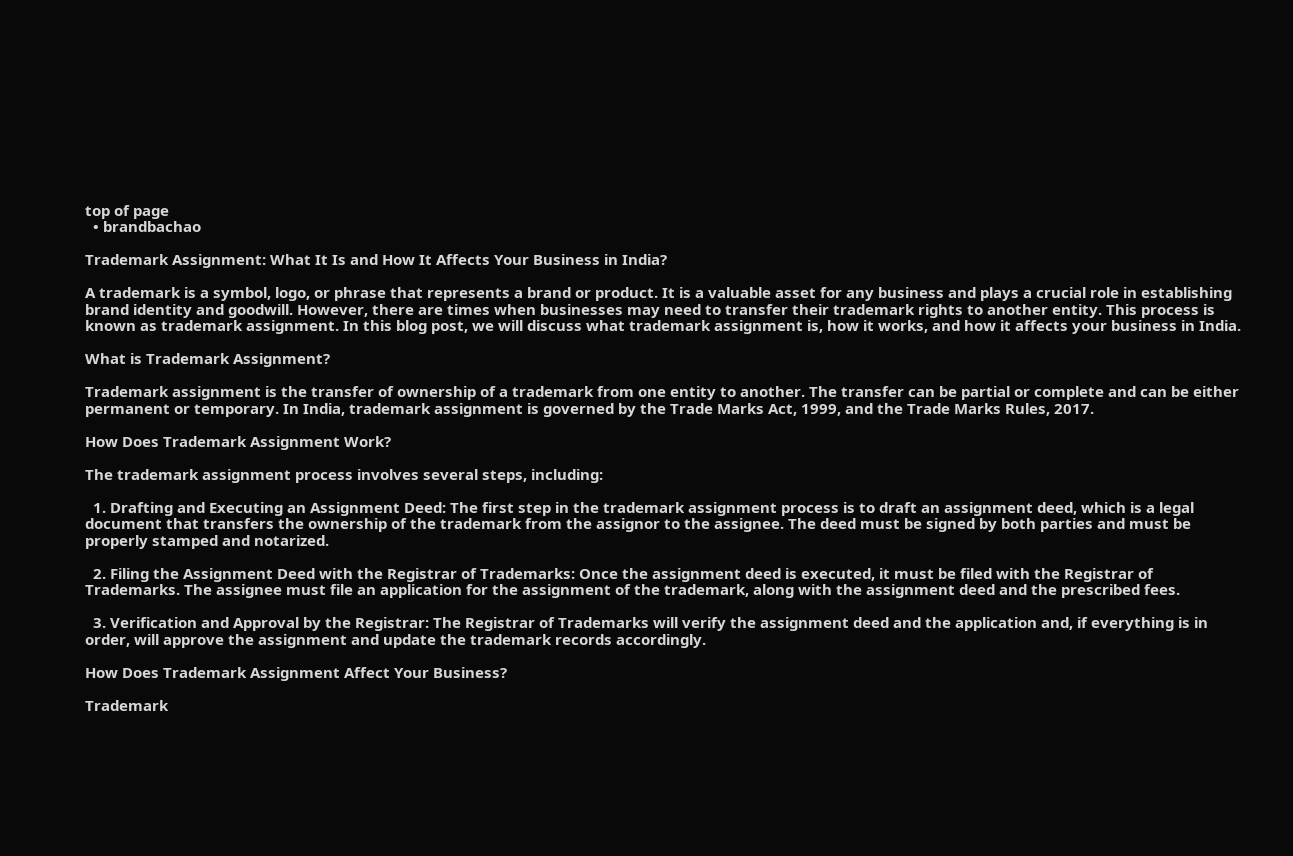top of page
  • brandbachao

Trademark Assignment: What It Is and How It Affects Your Business in India?

A trademark is a symbol, logo, or phrase that represents a brand or product. It is a valuable asset for any business and plays a crucial role in establishing brand identity and goodwill. However, there are times when businesses may need to transfer their trademark rights to another entity. This process is known as trademark assignment. In this blog post, we will discuss what trademark assignment is, how it works, and how it affects your business in India.

What is Trademark Assignment?

Trademark assignment is the transfer of ownership of a trademark from one entity to another. The transfer can be partial or complete and can be either permanent or temporary. In India, trademark assignment is governed by the Trade Marks Act, 1999, and the Trade Marks Rules, 2017.

How Does Trademark Assignment Work?

The trademark assignment process involves several steps, including:

  1. Drafting and Executing an Assignment Deed: The first step in the trademark assignment process is to draft an assignment deed, which is a legal document that transfers the ownership of the trademark from the assignor to the assignee. The deed must be signed by both parties and must be properly stamped and notarized.

  2. Filing the Assignment Deed with the Registrar of Trademarks: Once the assignment deed is executed, it must be filed with the Registrar of Trademarks. The assignee must file an application for the assignment of the trademark, along with the assignment deed and the prescribed fees.

  3. Verification and Approval by the Registrar: The Registrar of Trademarks will verify the assignment deed and the application and, if everything is in order, will approve the assignment and update the trademark records accordingly.

How Does Trademark Assignment Affect Your Business?

Trademark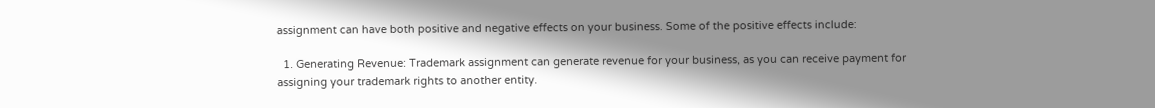assignment can have both positive and negative effects on your business. Some of the positive effects include:

  1. Generating Revenue: Trademark assignment can generate revenue for your business, as you can receive payment for assigning your trademark rights to another entity.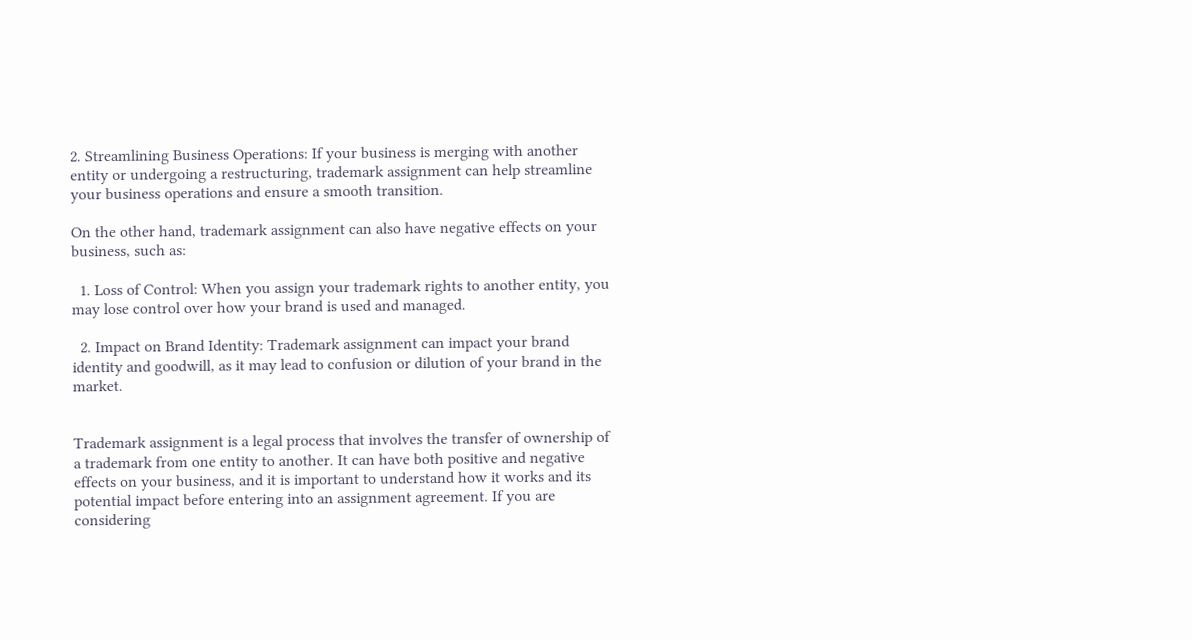2. Streamlining Business Operations: If your business is merging with another entity or undergoing a restructuring, trademark assignment can help streamline your business operations and ensure a smooth transition.

On the other hand, trademark assignment can also have negative effects on your business, such as:

  1. Loss of Control: When you assign your trademark rights to another entity, you may lose control over how your brand is used and managed.

  2. Impact on Brand Identity: Trademark assignment can impact your brand identity and goodwill, as it may lead to confusion or dilution of your brand in the market.


Trademark assignment is a legal process that involves the transfer of ownership of a trademark from one entity to another. It can have both positive and negative effects on your business, and it is important to understand how it works and its potential impact before entering into an assignment agreement. If you are considering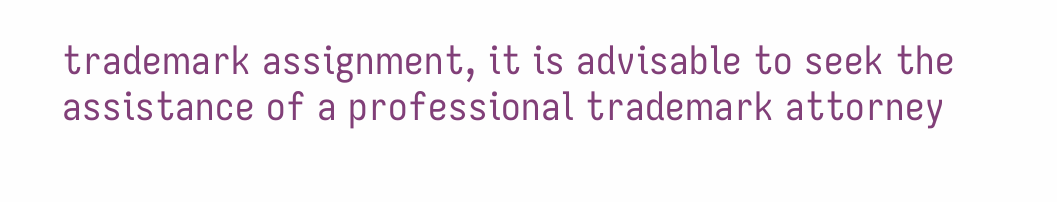trademark assignment, it is advisable to seek the assistance of a professional trademark attorney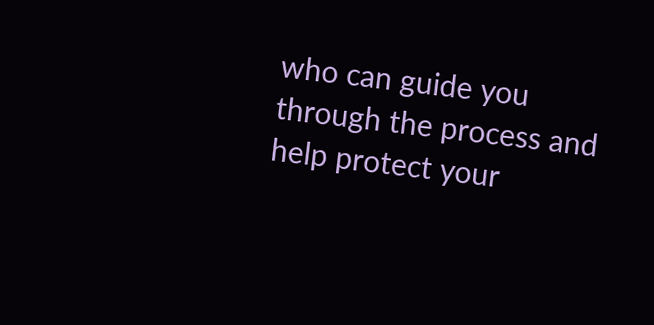who can guide you through the process and help protect your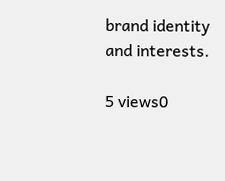brand identity and interests.

5 views0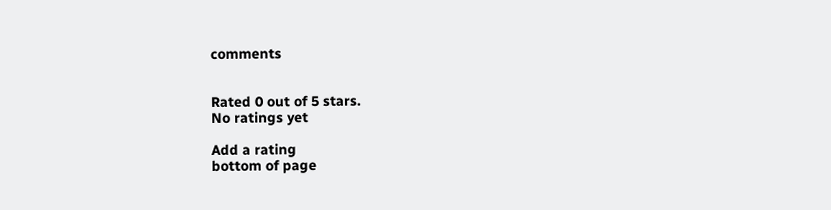comments


Rated 0 out of 5 stars.
No ratings yet

Add a rating
bottom of page